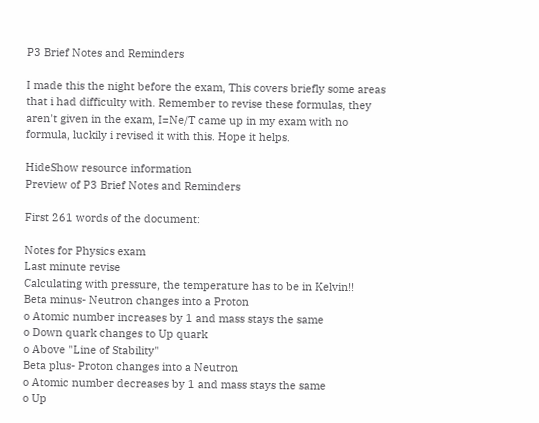P3 Brief Notes and Reminders

I made this the night before the exam, This covers briefly some areas that i had difficulty with. Remember to revise these formulas, they aren't given in the exam, I=Ne/T came up in my exam with no formula, luckily i revised it with this. Hope it helps.

HideShow resource information
Preview of P3 Brief Notes and Reminders

First 261 words of the document:

Notes for Physics exam
Last minute revise
Calculating with pressure, the temperature has to be in Kelvin!!
Beta minus- Neutron changes into a Proton
o Atomic number increases by 1 and mass stays the same
o Down quark changes to Up quark
o Above "Line of Stability"
Beta plus- Proton changes into a Neutron
o Atomic number decreases by 1 and mass stays the same
o Up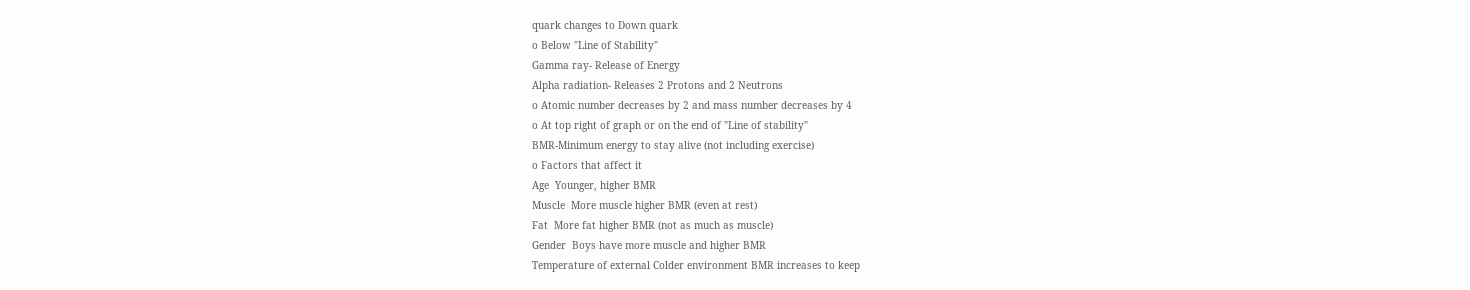quark changes to Down quark
o Below "Line of Stability"
Gamma ray- Release of Energy
Alpha radiation- Releases 2 Protons and 2 Neutrons
o Atomic number decreases by 2 and mass number decreases by 4
o At top right of graph or on the end of "Line of stability"
BMR-Minimum energy to stay alive (not including exercise)
o Factors that affect it
Age  Younger, higher BMR
Muscle  More muscle higher BMR (even at rest)
Fat  More fat higher BMR (not as much as muscle)
Gender  Boys have more muscle and higher BMR
Temperature of external Colder environment BMR increases to keep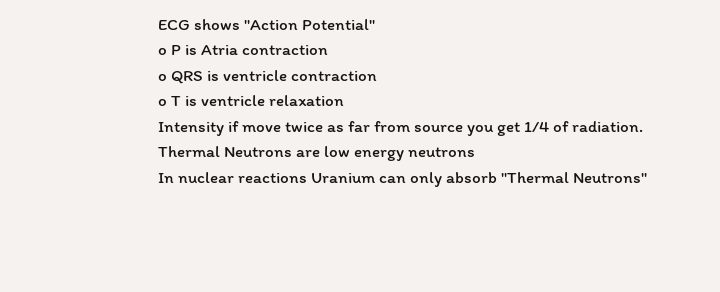ECG shows "Action Potential"
o P is Atria contraction
o QRS is ventricle contraction
o T is ventricle relaxation
Intensity if move twice as far from source you get 1/4 of radiation.
Thermal Neutrons are low energy neutrons
In nuclear reactions Uranium can only absorb "Thermal Neutrons"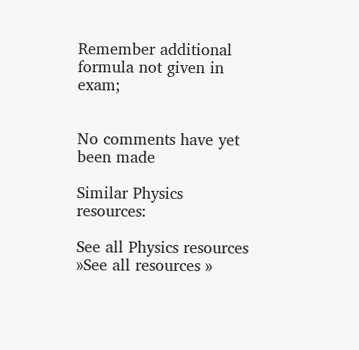Remember additional formula not given in exam;


No comments have yet been made

Similar Physics resources:

See all Physics resources »See all resources »